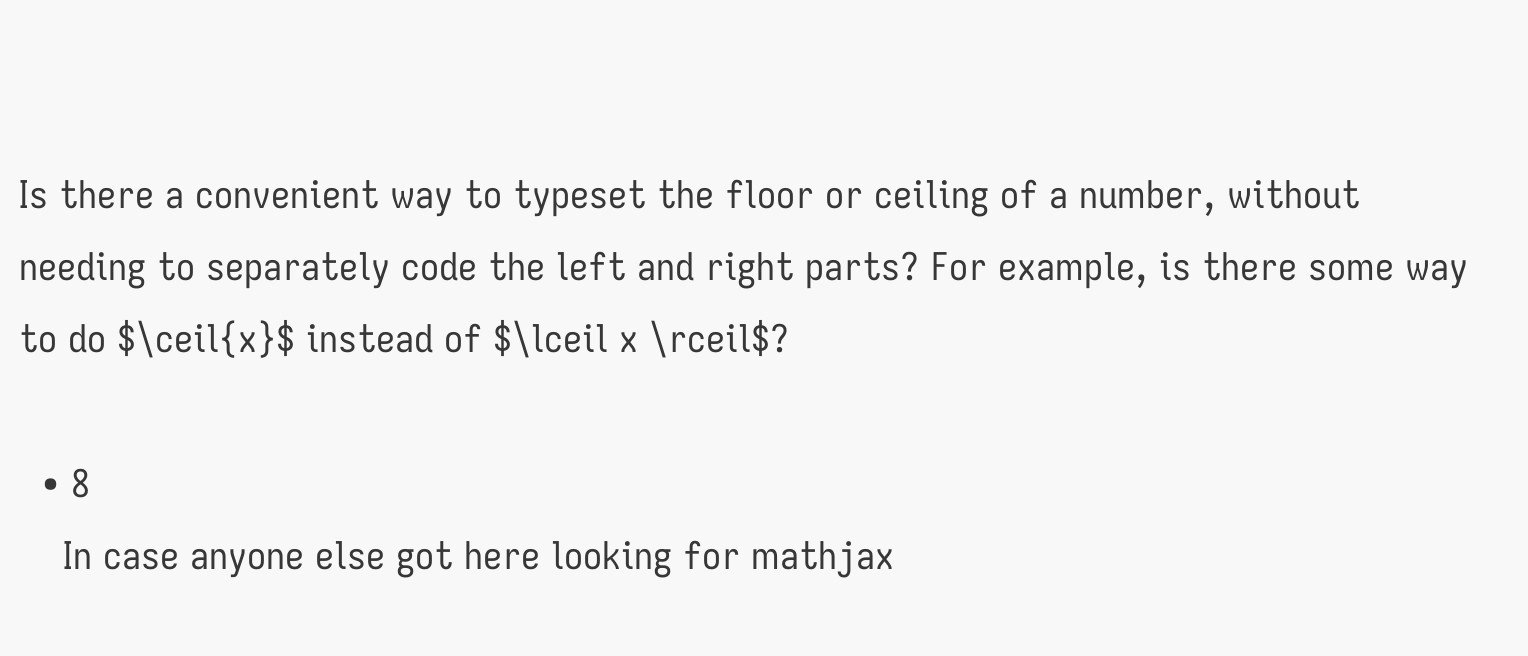Is there a convenient way to typeset the floor or ceiling of a number, without needing to separately code the left and right parts? For example, is there some way to do $\ceil{x}$ instead of $\lceil x \rceil$?

  • 8
    In case anyone else got here looking for mathjax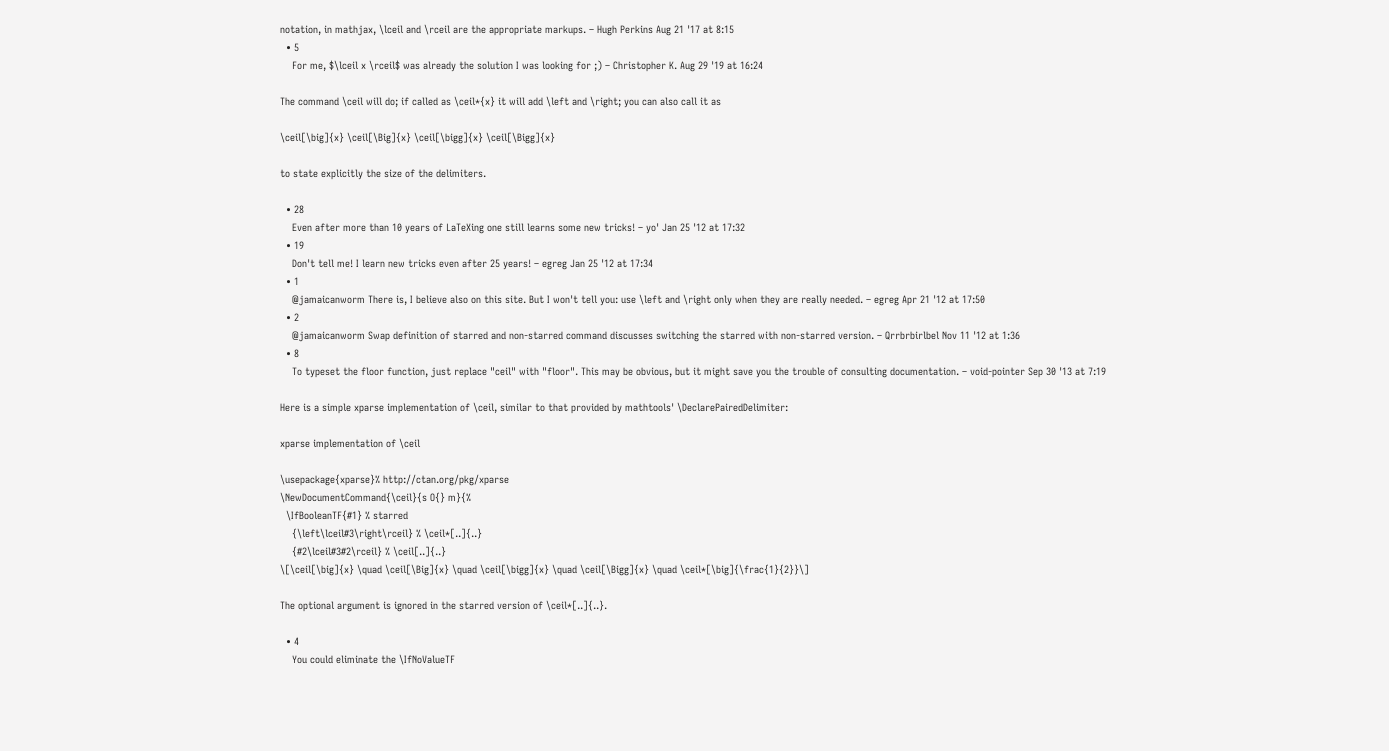notation, in mathjax, \lceil and \rceil are the appropriate markups. – Hugh Perkins Aug 21 '17 at 8:15
  • 5
    For me, $\lceil x \rceil$ was already the solution I was looking for ;) – Christopher K. Aug 29 '19 at 16:24

The command \ceil will do; if called as \ceil*{x} it will add \left and \right; you can also call it as

\ceil[\big]{x} \ceil[\Big]{x} \ceil[\bigg]{x} \ceil[\Bigg]{x}

to state explicitly the size of the delimiters.

  • 28
    Even after more than 10 years of LaTeXing one still learns some new tricks! – yo' Jan 25 '12 at 17:32
  • 19
    Don't tell me! I learn new tricks even after 25 years! – egreg Jan 25 '12 at 17:34
  • 1
    @jamaicanworm There is, I believe also on this site. But I won't tell you: use \left and \right only when they are really needed. – egreg Apr 21 '12 at 17:50
  • 2
    @jamaicanworm Swap definition of starred and non-starred command discusses switching the starred with non-starred version. – Qrrbrbirlbel Nov 11 '12 at 1:36
  • 8
    To typeset the floor function, just replace "ceil" with "floor". This may be obvious, but it might save you the trouble of consulting documentation. – void-pointer Sep 30 '13 at 7:19

Here is a simple xparse implementation of \ceil, similar to that provided by mathtools' \DeclarePairedDelimiter:

xparse implementation of \ceil

\usepackage{xparse}% http://ctan.org/pkg/xparse
\NewDocumentCommand{\ceil}{s O{} m}{%
  \IfBooleanTF{#1} % starred
    {\left\lceil#3\right\rceil} % \ceil*[..]{..}
    {#2\lceil#3#2\rceil} % \ceil[..]{..}
\[\ceil[\big]{x} \quad \ceil[\Big]{x} \quad \ceil[\bigg]{x} \quad \ceil[\Bigg]{x} \quad \ceil*[\big]{\frac{1}{2}}\]

The optional argument is ignored in the starred version of \ceil*[..]{..}.

  • 4
    You could eliminate the \IfNoValueTF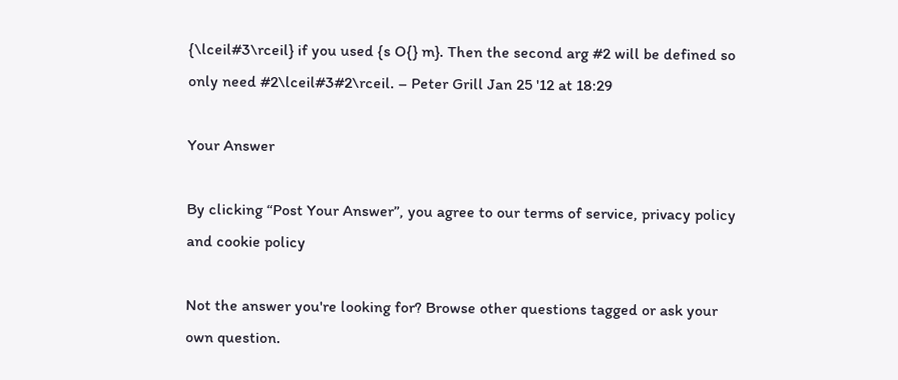{\lceil#3\rceil} if you used {s O{} m}. Then the second arg #2 will be defined so only need #2\lceil#3#2\rceil. – Peter Grill Jan 25 '12 at 18:29

Your Answer

By clicking “Post Your Answer”, you agree to our terms of service, privacy policy and cookie policy

Not the answer you're looking for? Browse other questions tagged or ask your own question.